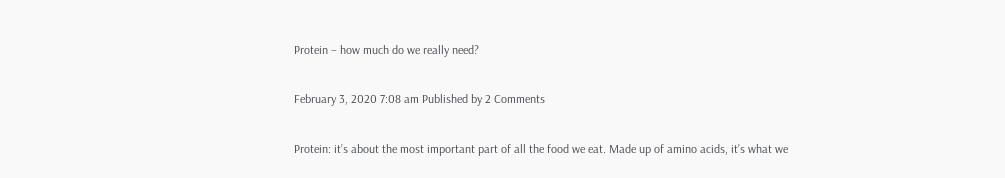Protein – how much do we really need?

February 3, 2020 7:08 am Published by 2 Comments

Protein: it’s about the most important part of all the food we eat. Made up of amino acids, it’s what we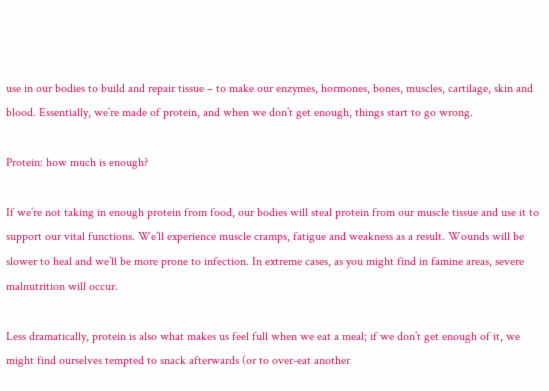use in our bodies to build and repair tissue – to make our enzymes, hormones, bones, muscles, cartilage, skin and blood. Essentially, we’re made of protein, and when we don’t get enough, things start to go wrong.

Protein: how much is enough?

If we’re not taking in enough protein from food, our bodies will steal protein from our muscle tissue and use it to support our vital functions. We’ll experience muscle cramps, fatigue and weakness as a result. Wounds will be slower to heal and we’ll be more prone to infection. In extreme cases, as you might find in famine areas, severe malnutrition will occur.

Less dramatically, protein is also what makes us feel full when we eat a meal; if we don’t get enough of it, we might find ourselves tempted to snack afterwards (or to over-eat another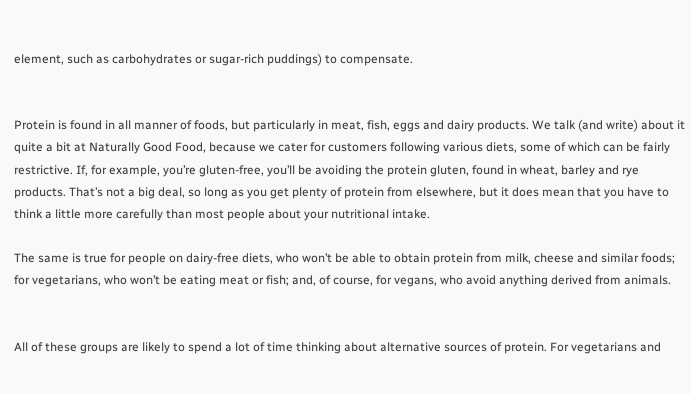element, such as carbohydrates or sugar-rich puddings) to compensate.


Protein is found in all manner of foods, but particularly in meat, fish, eggs and dairy products. We talk (and write) about it quite a bit at Naturally Good Food, because we cater for customers following various diets, some of which can be fairly restrictive. If, for example, you’re gluten-free, you’ll be avoiding the protein gluten, found in wheat, barley and rye products. That’s not a big deal, so long as you get plenty of protein from elsewhere, but it does mean that you have to think a little more carefully than most people about your nutritional intake.

The same is true for people on dairy-free diets, who won’t be able to obtain protein from milk, cheese and similar foods; for vegetarians, who won’t be eating meat or fish; and, of course, for vegans, who avoid anything derived from animals.


All of these groups are likely to spend a lot of time thinking about alternative sources of protein. For vegetarians and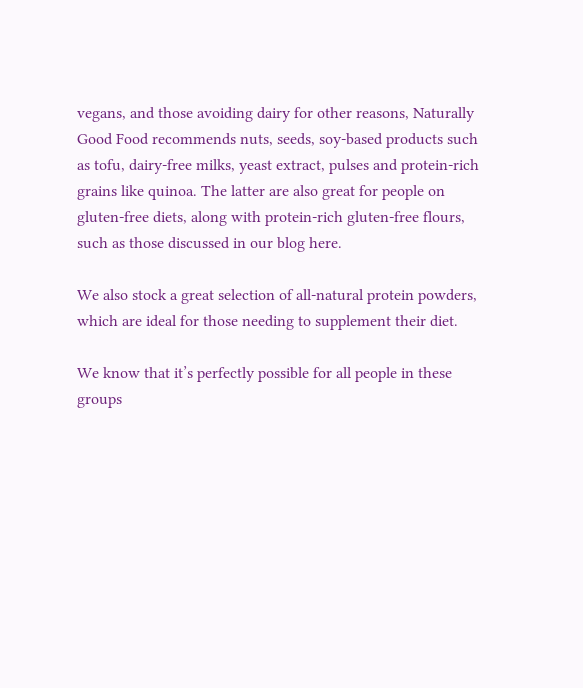vegans, and those avoiding dairy for other reasons, Naturally Good Food recommends nuts, seeds, soy-based products such as tofu, dairy-free milks, yeast extract, pulses and protein-rich grains like quinoa. The latter are also great for people on gluten-free diets, along with protein-rich gluten-free flours, such as those discussed in our blog here.

We also stock a great selection of all-natural protein powders, which are ideal for those needing to supplement their diet.

We know that it’s perfectly possible for all people in these groups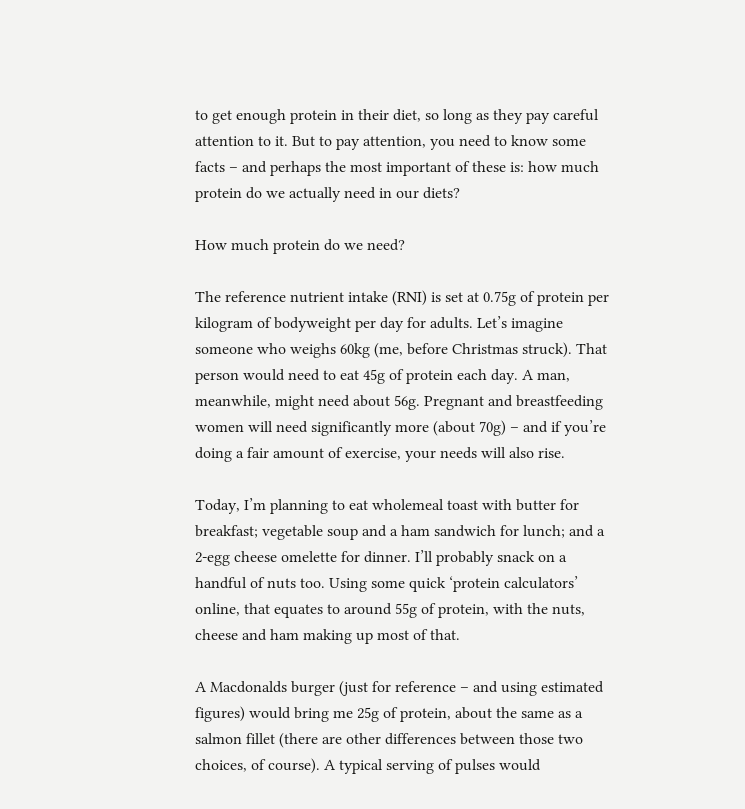to get enough protein in their diet, so long as they pay careful attention to it. But to pay attention, you need to know some facts – and perhaps the most important of these is: how much protein do we actually need in our diets?

How much protein do we need?

The reference nutrient intake (RNI) is set at 0.75g of protein per kilogram of bodyweight per day for adults. Let’s imagine someone who weighs 60kg (me, before Christmas struck). That person would need to eat 45g of protein each day. A man, meanwhile, might need about 56g. Pregnant and breastfeeding women will need significantly more (about 70g) – and if you’re doing a fair amount of exercise, your needs will also rise.

Today, I’m planning to eat wholemeal toast with butter for breakfast; vegetable soup and a ham sandwich for lunch; and a 2-egg cheese omelette for dinner. I’ll probably snack on a handful of nuts too. Using some quick ‘protein calculators’ online, that equates to around 55g of protein, with the nuts, cheese and ham making up most of that.

A Macdonalds burger (just for reference – and using estimated figures) would bring me 25g of protein, about the same as a salmon fillet (there are other differences between those two choices, of course). A typical serving of pulses would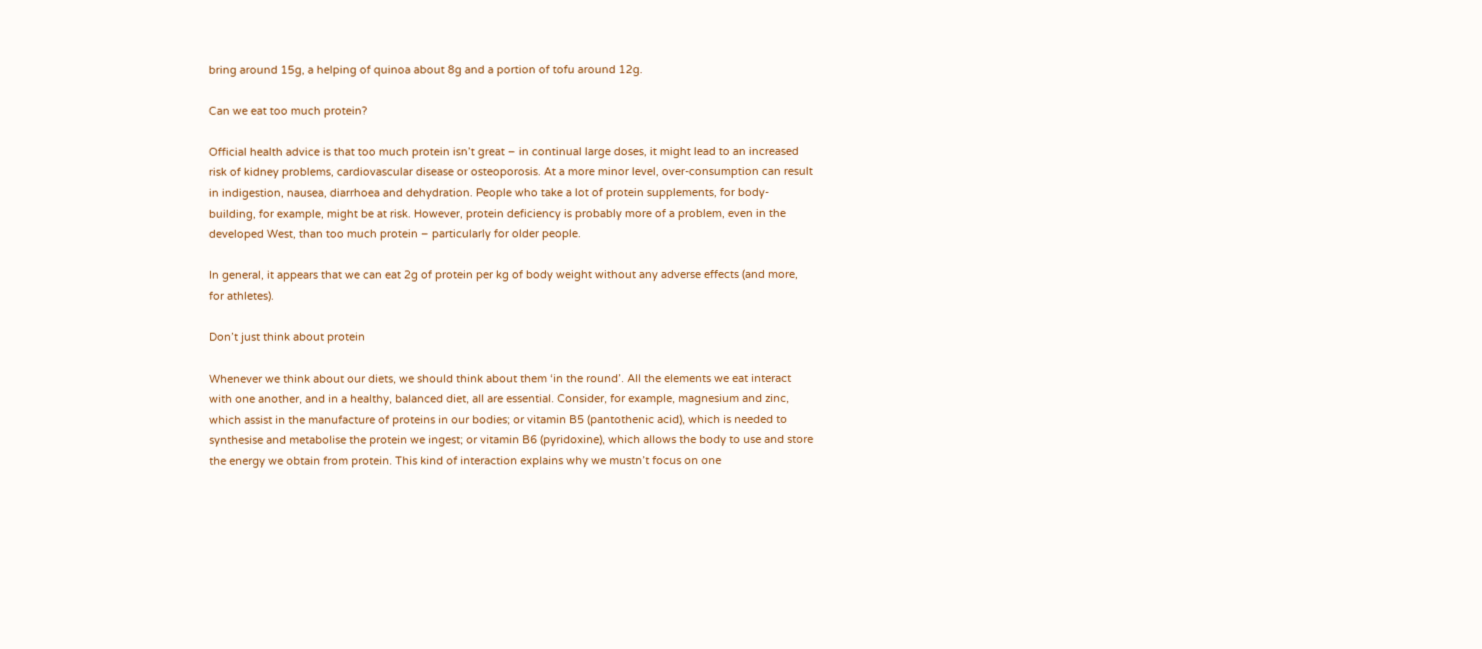bring around 15g, a helping of quinoa about 8g and a portion of tofu around 12g.

Can we eat too much protein?

Official health advice is that too much protein isn’t great – in continual large doses, it might lead to an increased risk of kidney problems, cardiovascular disease or osteoporosis. At a more minor level, over-consumption can result in indigestion, nausea, diarrhoea and dehydration. People who take a lot of protein supplements, for body-building, for example, might be at risk. However, protein deficiency is probably more of a problem, even in the developed West, than too much protein – particularly for older people.

In general, it appears that we can eat 2g of protein per kg of body weight without any adverse effects (and more, for athletes).

Don’t just think about protein

Whenever we think about our diets, we should think about them ‘in the round’. All the elements we eat interact with one another, and in a healthy, balanced diet, all are essential. Consider, for example, magnesium and zinc, which assist in the manufacture of proteins in our bodies; or vitamin B5 (pantothenic acid), which is needed to synthesise and metabolise the protein we ingest; or vitamin B6 (pyridoxine), which allows the body to use and store the energy we obtain from protein. This kind of interaction explains why we mustn’t focus on one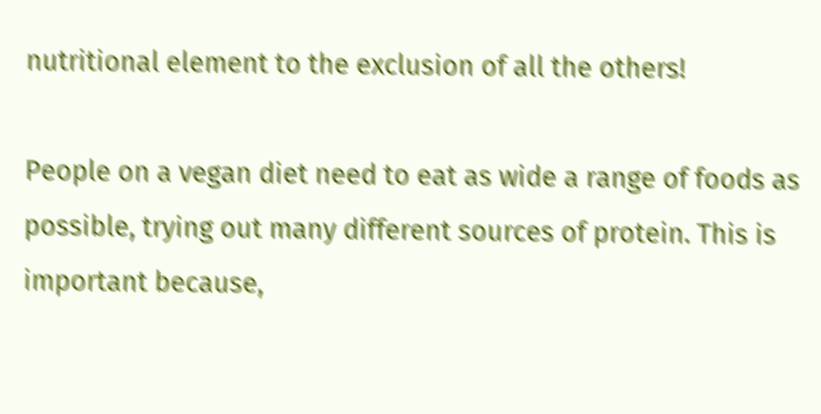nutritional element to the exclusion of all the others!

People on a vegan diet need to eat as wide a range of foods as possible, trying out many different sources of protein. This is important because,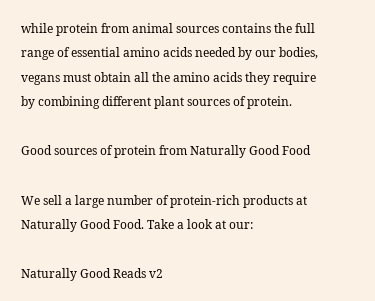while protein from animal sources contains the full range of essential amino acids needed by our bodies, vegans must obtain all the amino acids they require by combining different plant sources of protein.

Good sources of protein from Naturally Good Food

We sell a large number of protein-rich products at Naturally Good Food. Take a look at our:

Naturally Good Reads v2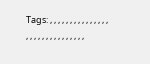Tags: , , , , , , , , , , , , , , , , , , , , , , , , , , , , , ,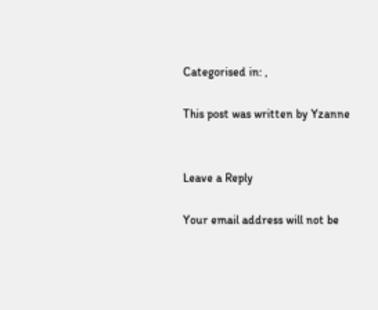Categorised in: ,

This post was written by Yzanne


Leave a Reply

Your email address will not be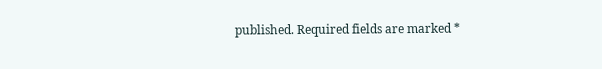published. Required fields are marked *